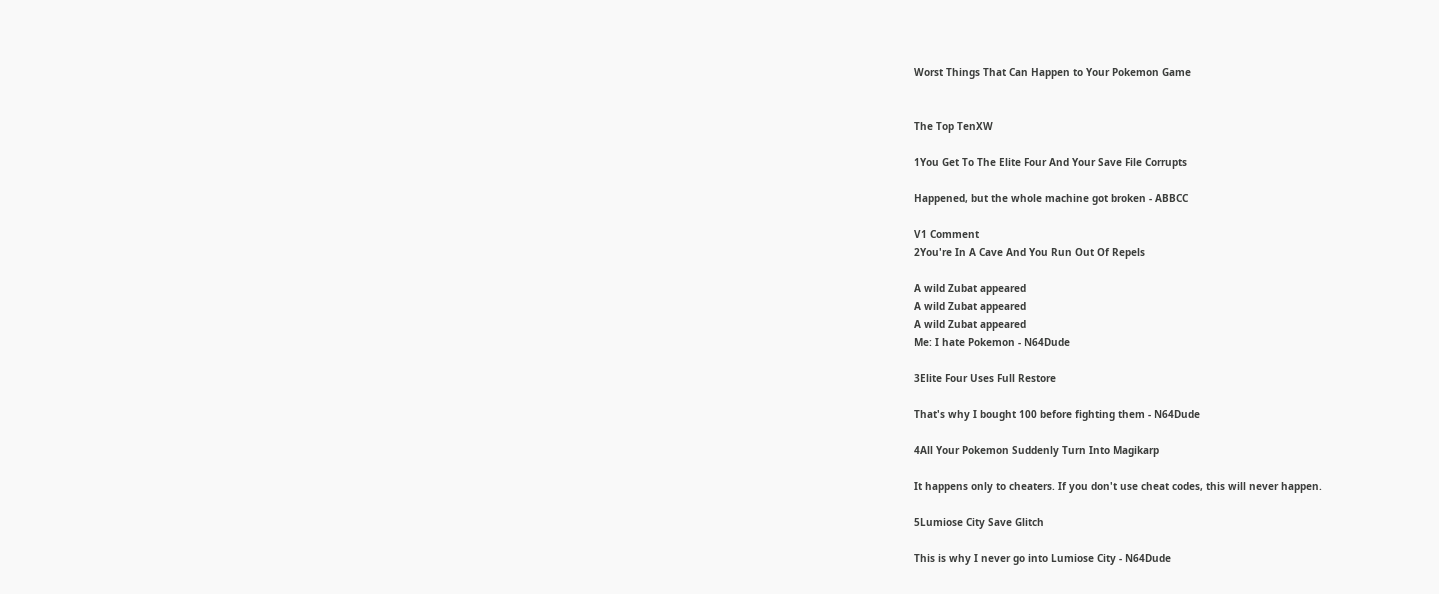Worst Things That Can Happen to Your Pokemon Game


The Top TenXW

1You Get To The Elite Four And Your Save File Corrupts

Happened, but the whole machine got broken - ABBCC

V1 Comment
2You're In A Cave And You Run Out Of Repels

A wild Zubat appeared
A wild Zubat appeared
A wild Zubat appeared
Me: I hate Pokemon - N64Dude

3Elite Four Uses Full Restore

That's why I bought 100 before fighting them - N64Dude

4All Your Pokemon Suddenly Turn Into Magikarp

It happens only to cheaters. If you don't use cheat codes, this will never happen.

5Lumiose City Save Glitch

This is why I never go into Lumiose City - N64Dude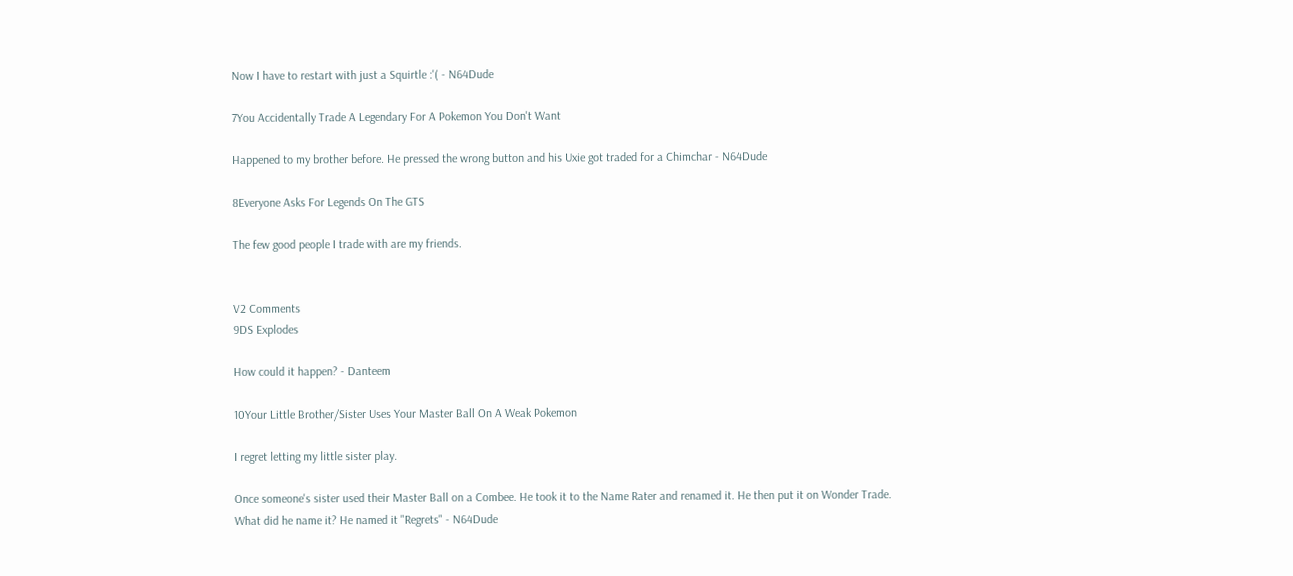Now I have to restart with just a Squirtle :'( - N64Dude

7You Accidentally Trade A Legendary For A Pokemon You Don't Want

Happened to my brother before. He pressed the wrong button and his Uxie got traded for a Chimchar - N64Dude

8Everyone Asks For Legends On The GTS

The few good people I trade with are my friends.


V2 Comments
9DS Explodes

How could it happen? - Danteem

10Your Little Brother/Sister Uses Your Master Ball On A Weak Pokemon

I regret letting my little sister play.

Once someone's sister used their Master Ball on a Combee. He took it to the Name Rater and renamed it. He then put it on Wonder Trade. What did he name it? He named it "Regrets" - N64Dude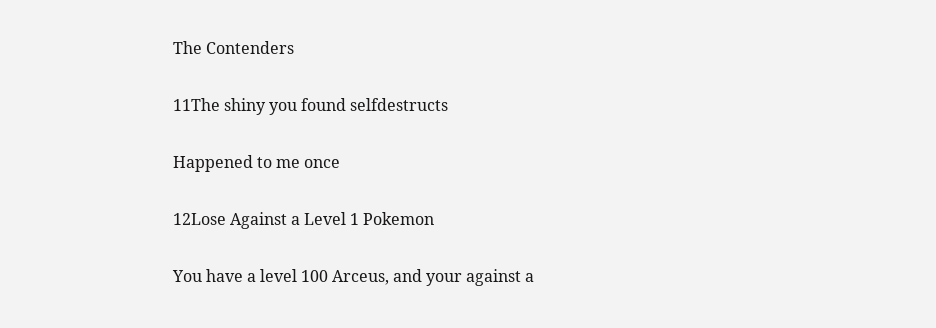The Contenders

11The shiny you found selfdestructs

Happened to me once

12Lose Against a Level 1 Pokemon

You have a level 100 Arceus, and your against a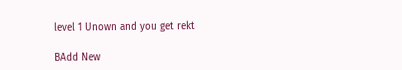level 1 Unown and you get rekt

BAdd New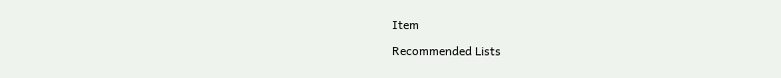Item

Recommended Lists